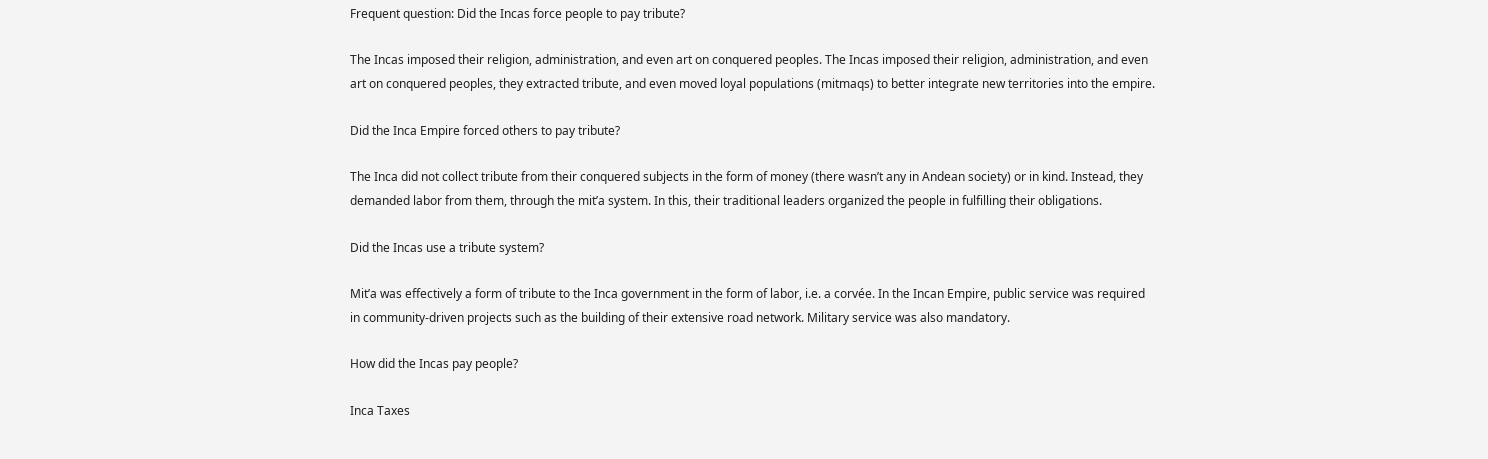Frequent question: Did the Incas force people to pay tribute?

The Incas imposed their religion, administration, and even art on conquered peoples. The Incas imposed their religion, administration, and even art on conquered peoples, they extracted tribute, and even moved loyal populations (mitmaqs) to better integrate new territories into the empire.

Did the Inca Empire forced others to pay tribute?

The Inca did not collect tribute from their conquered subjects in the form of money (there wasn’t any in Andean society) or in kind. Instead, they demanded labor from them, through the mit’a system. In this, their traditional leaders organized the people in fulfilling their obligations.

Did the Incas use a tribute system?

Mit’a was effectively a form of tribute to the Inca government in the form of labor, i.e. a corvée. In the Incan Empire, public service was required in community-driven projects such as the building of their extensive road network. Military service was also mandatory.

How did the Incas pay people?

Inca Taxes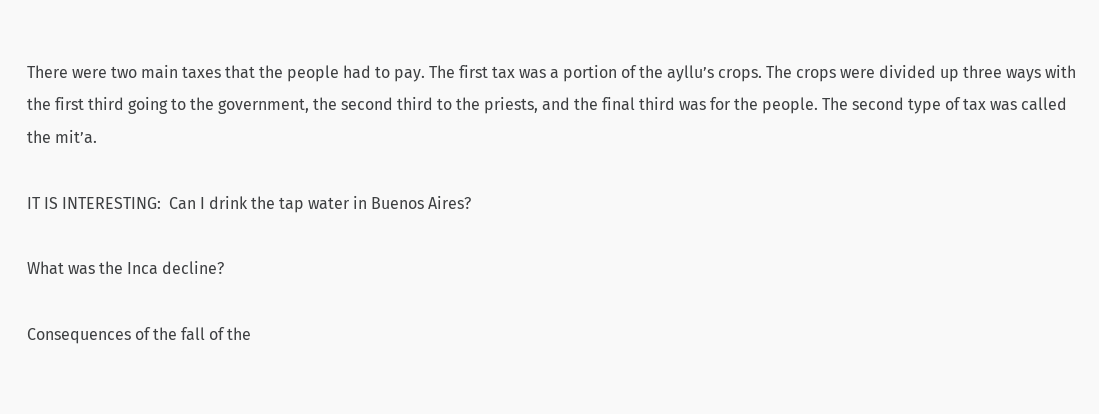There were two main taxes that the people had to pay. The first tax was a portion of the ayllu’s crops. The crops were divided up three ways with the first third going to the government, the second third to the priests, and the final third was for the people. The second type of tax was called the mit’a.

IT IS INTERESTING:  Can I drink the tap water in Buenos Aires?

What was the Inca decline?

Consequences of the fall of the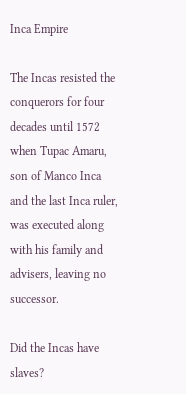Inca Empire

The Incas resisted the conquerors for four decades until 1572 when Tupac Amaru, son of Manco Inca and the last Inca ruler, was executed along with his family and advisers, leaving no successor.

Did the Incas have slaves?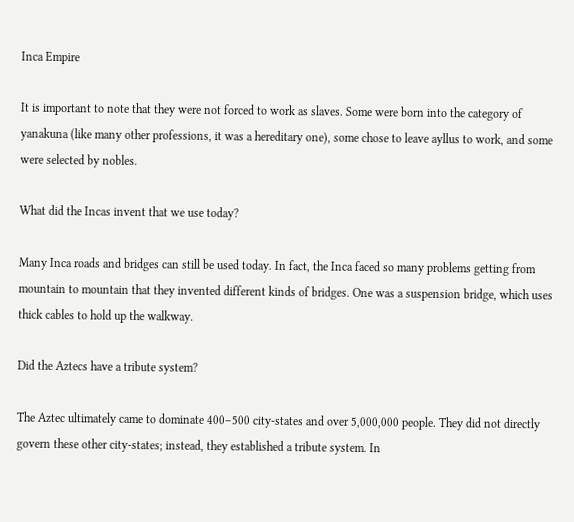Inca Empire

It is important to note that they were not forced to work as slaves. Some were born into the category of yanakuna (like many other professions, it was a hereditary one), some chose to leave ayllus to work, and some were selected by nobles.

What did the Incas invent that we use today?

Many Inca roads and bridges can still be used today. In fact, the Inca faced so many problems getting from mountain to mountain that they invented different kinds of bridges. One was a suspension bridge, which uses thick cables to hold up the walkway.

Did the Aztecs have a tribute system?

The Aztec ultimately came to dominate 400–500 city-states and over 5,000,000 people. They did not directly govern these other city-states; instead, they established a tribute system. In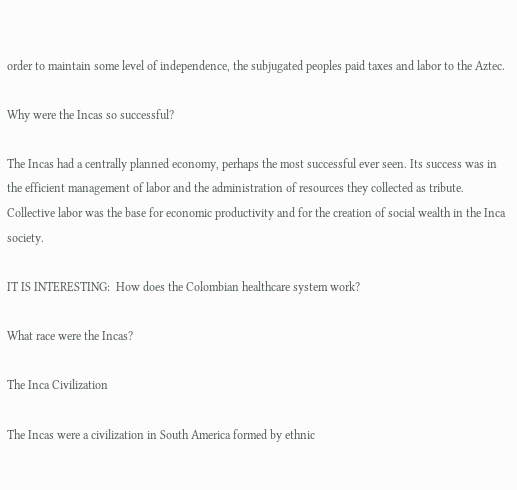order to maintain some level of independence, the subjugated peoples paid taxes and labor to the Aztec.

Why were the Incas so successful?

The Incas had a centrally planned economy, perhaps the most successful ever seen. Its success was in the efficient management of labor and the administration of resources they collected as tribute. Collective labor was the base for economic productivity and for the creation of social wealth in the Inca society.

IT IS INTERESTING:  How does the Colombian healthcare system work?

What race were the Incas?

The Inca Civilization

The Incas were a civilization in South America formed by ethnic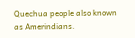Quechua people also known as Amerindians.